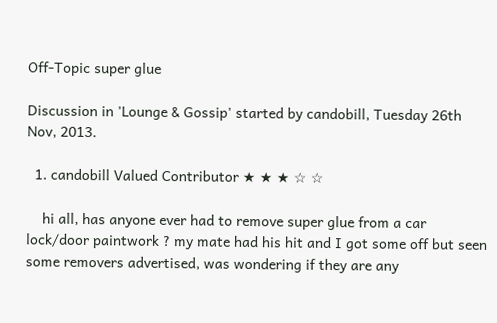Off-Topic super glue

Discussion in 'Lounge & Gossip' started by candobill, Tuesday 26th Nov, 2013.

  1. candobill Valued Contributor ★ ★ ★ ☆ ☆

    hi all, has anyone ever had to remove super glue from a car lock/door paintwork ? my mate had his hit and I got some off but seen some removers advertised, was wondering if they are any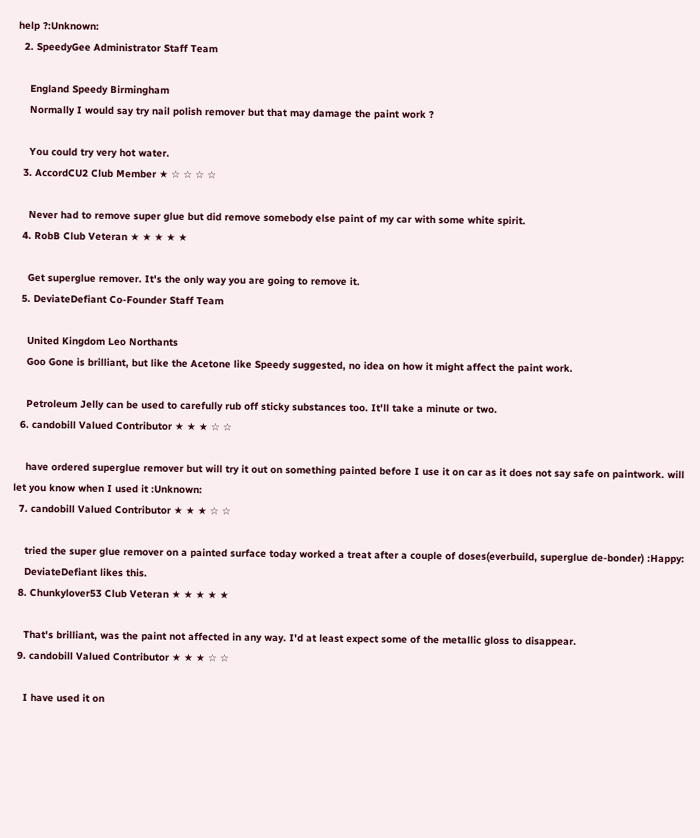help ?:Unknown:
  2. SpeedyGee Administrator Staff Team

    England Speedy Birmingham
    Normally I would say try nail polish remover but that may damage the paint work ?

    You could try very hot water.
  3. AccordCU2 Club Member ★ ☆ ☆ ☆ ☆

    Never had to remove super glue but did remove somebody else paint of my car with some white spirit.
  4. RobB Club Veteran ★ ★ ★ ★ ★

    Get superglue remover. It's the only way you are going to remove it.
  5. DeviateDefiant Co-Founder Staff Team

    United Kingdom Leo Northants
    Goo Gone is brilliant, but like the Acetone like Speedy suggested, no idea on how it might affect the paint work.

    Petroleum Jelly can be used to carefully rub off sticky substances too. It'll take a minute or two.
  6. candobill Valued Contributor ★ ★ ★ ☆ ☆

    have ordered superglue remover but will try it out on something painted before I use it on car as it does not say safe on paintwork. will let you know when I used it :Unknown:
  7. candobill Valued Contributor ★ ★ ★ ☆ ☆

    tried the super glue remover on a painted surface today worked a treat after a couple of doses(everbuild, superglue de-bonder) :Happy:
    DeviateDefiant likes this.
  8. Chunkylover53 Club Veteran ★ ★ ★ ★ ★

    That's brilliant, was the paint not affected in any way. I'd at least expect some of the metallic gloss to disappear.
  9. candobill Valued Contributor ★ ★ ★ ☆ ☆

    I have used it on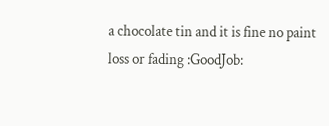a chocolate tin and it is fine no paint loss or fading :GoodJob: